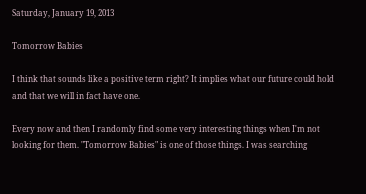Saturday, January 19, 2013

Tomorrow Babies

I think that sounds like a positive term right? It implies what our future could hold and that we will in fact have one.

Every now and then I randomly find some very interesting things when I'm not looking for them. "Tomorrow Babies" is one of those things. I was searching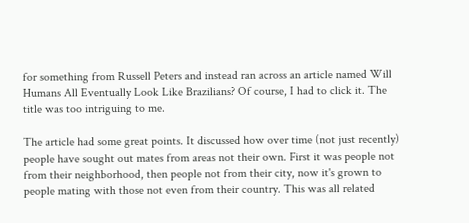for something from Russell Peters and instead ran across an article named Will Humans All Eventually Look Like Brazilians? Of course, I had to click it. The title was too intriguing to me.

The article had some great points. It discussed how over time (not just recently) people have sought out mates from areas not their own. First it was people not from their neighborhood, then people not from their city, now it's grown to people mating with those not even from their country. This was all related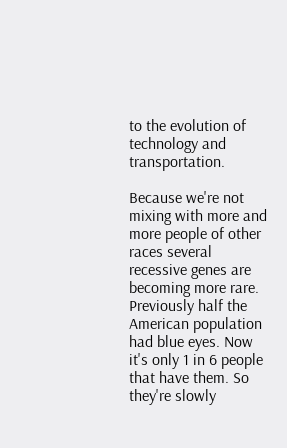to the evolution of technology and transportation.

Because we're not mixing with more and more people of other races several recessive genes are becoming more rare. Previously half the American population had blue eyes. Now it's only 1 in 6 people that have them. So they're slowly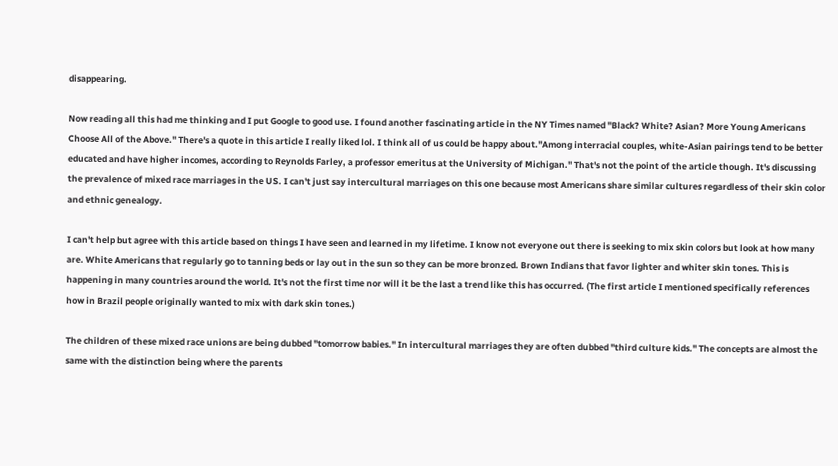disappearing.

Now reading all this had me thinking and I put Google to good use. I found another fascinating article in the NY Times named "Black? White? Asian? More Young Americans Choose All of the Above." There's a quote in this article I really liked lol. I think all of us could be happy about."Among interracial couples, white-Asian pairings tend to be better educated and have higher incomes, according to Reynolds Farley, a professor emeritus at the University of Michigan." That's not the point of the article though. It's discussing the prevalence of mixed race marriages in the US. I can't just say intercultural marriages on this one because most Americans share similar cultures regardless of their skin color and ethnic genealogy.

I can't help but agree with this article based on things I have seen and learned in my lifetime. I know not everyone out there is seeking to mix skin colors but look at how many are. White Americans that regularly go to tanning beds or lay out in the sun so they can be more bronzed. Brown Indians that favor lighter and whiter skin tones. This is happening in many countries around the world. It's not the first time nor will it be the last a trend like this has occurred. (The first article I mentioned specifically references how in Brazil people originally wanted to mix with dark skin tones.)

The children of these mixed race unions are being dubbed "tomorrow babies." In intercultural marriages they are often dubbed "third culture kids." The concepts are almost the same with the distinction being where the parents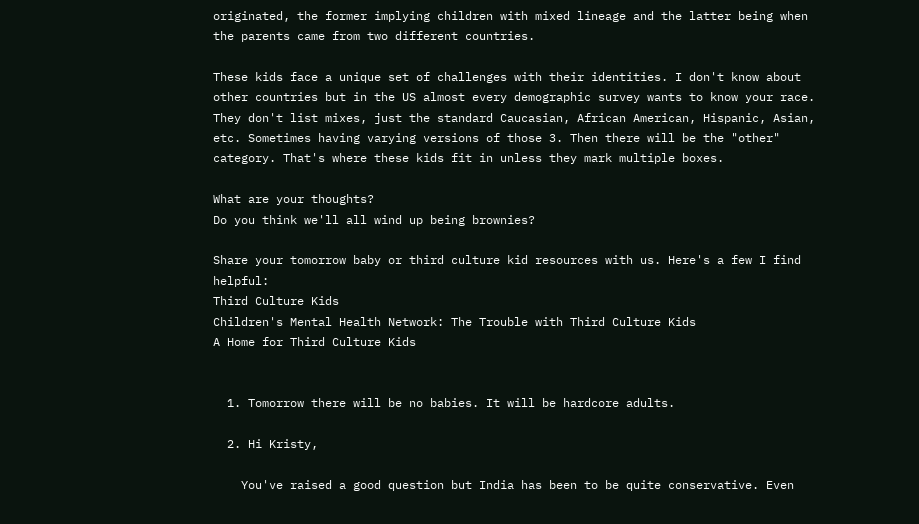originated, the former implying children with mixed lineage and the latter being when the parents came from two different countries.

These kids face a unique set of challenges with their identities. I don't know about other countries but in the US almost every demographic survey wants to know your race. They don't list mixes, just the standard Caucasian, African American, Hispanic, Asian, etc. Sometimes having varying versions of those 3. Then there will be the "other" category. That's where these kids fit in unless they mark multiple boxes.

What are your thoughts?
Do you think we'll all wind up being brownies?

Share your tomorrow baby or third culture kid resources with us. Here's a few I find helpful:
Third Culture Kids
Children's Mental Health Network: The Trouble with Third Culture Kids
A Home for Third Culture Kids


  1. Tomorrow there will be no babies. It will be hardcore adults.

  2. Hi Kristy,

    You've raised a good question but India has been to be quite conservative. Even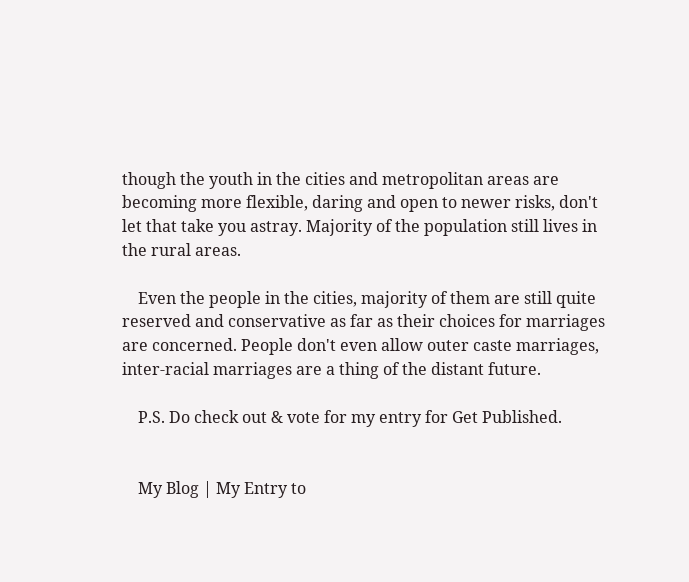though the youth in the cities and metropolitan areas are becoming more flexible, daring and open to newer risks, don't let that take you astray. Majority of the population still lives in the rural areas.

    Even the people in the cities, majority of them are still quite reserved and conservative as far as their choices for marriages are concerned. People don't even allow outer caste marriages, inter-racial marriages are a thing of the distant future.

    P.S. Do check out & vote for my entry for Get Published.


    My Blog | My Entry to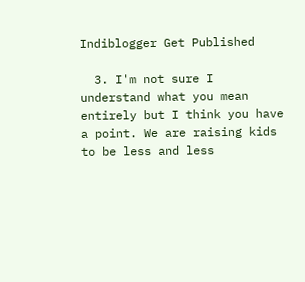Indiblogger Get Published

  3. I'm not sure I understand what you mean entirely but I think you have a point. We are raising kids to be less and less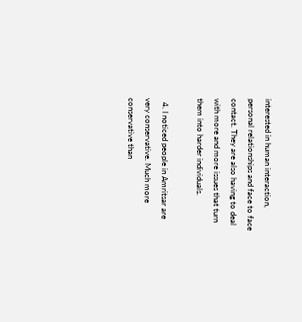interested in human interaction, personal relationships and face to face contact. They are also having to deal with more and more issues that turn them into harder individuals.

  4. I noticed people in Amritsar are very conservative. Much more conservative than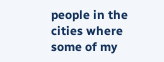people in the cities where some of my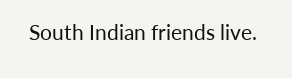South Indian friends live.